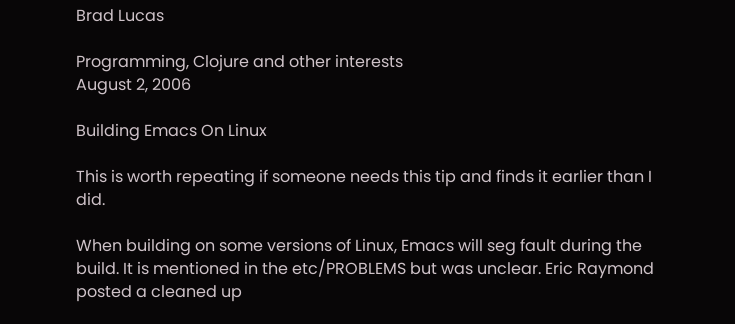Brad Lucas

Programming, Clojure and other interests
August 2, 2006

Building Emacs On Linux

This is worth repeating if someone needs this tip and finds it earlier than I did.

When building on some versions of Linux, Emacs will seg fault during the build. It is mentioned in the etc/PROBLEMS but was unclear. Eric Raymond posted a cleaned up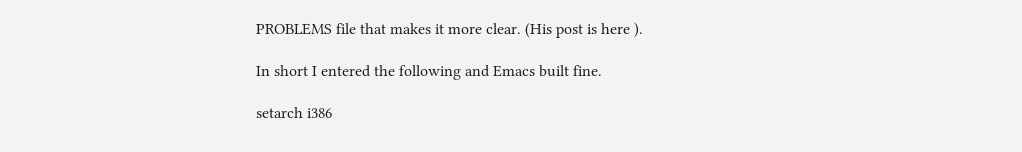PROBLEMS file that makes it more clear. (His post is here ).

In short I entered the following and Emacs built fine.

setarch i386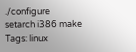./configure
setarch i386 make
Tags: linux